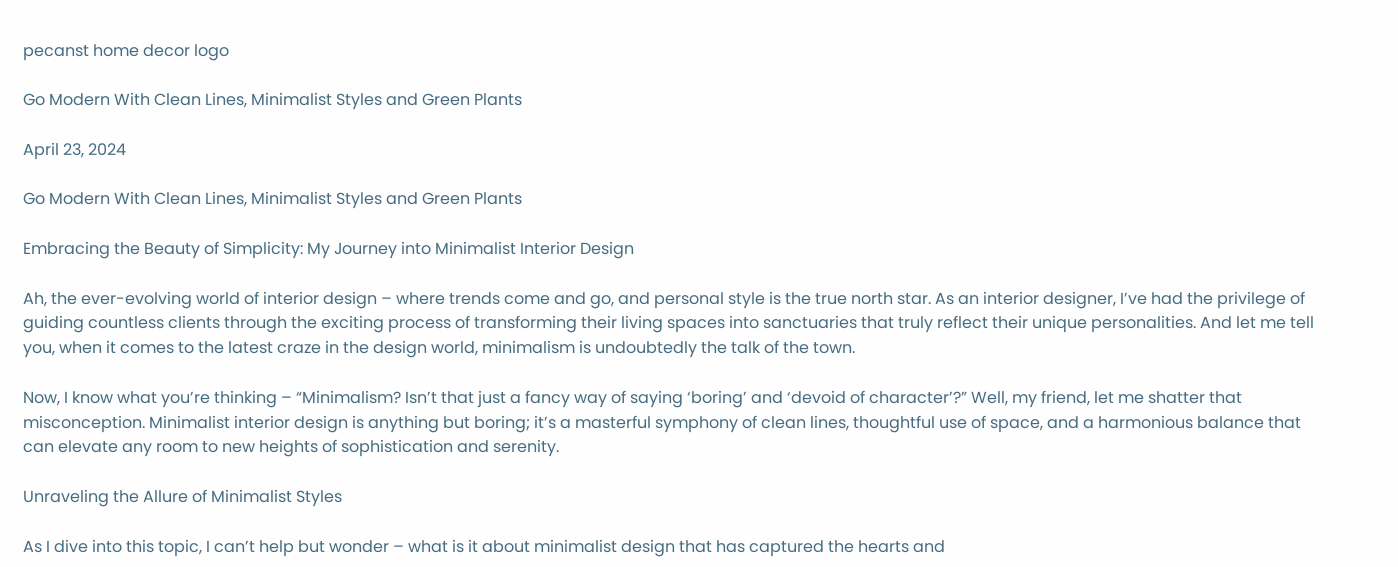pecanst home decor logo

Go Modern With Clean Lines, Minimalist Styles and Green Plants

April 23, 2024

Go Modern With Clean Lines, Minimalist Styles and Green Plants

Embracing the Beauty of Simplicity: My Journey into Minimalist Interior Design

Ah, the ever-evolving world of interior design – where trends come and go, and personal style is the true north star. As an interior designer, I’ve had the privilege of guiding countless clients through the exciting process of transforming their living spaces into sanctuaries that truly reflect their unique personalities. And let me tell you, when it comes to the latest craze in the design world, minimalism is undoubtedly the talk of the town.

Now, I know what you’re thinking – “Minimalism? Isn’t that just a fancy way of saying ‘boring’ and ‘devoid of character’?” Well, my friend, let me shatter that misconception. Minimalist interior design is anything but boring; it’s a masterful symphony of clean lines, thoughtful use of space, and a harmonious balance that can elevate any room to new heights of sophistication and serenity.

Unraveling the Allure of Minimalist Styles

As I dive into this topic, I can’t help but wonder – what is it about minimalist design that has captured the hearts and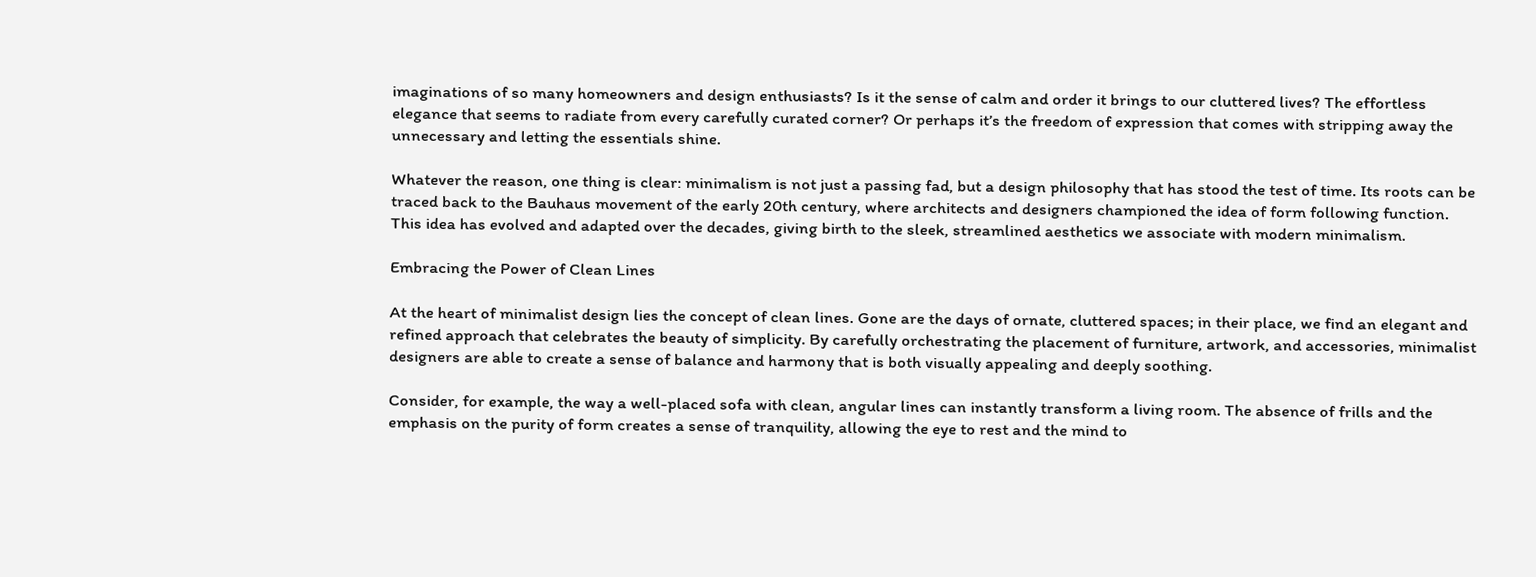imaginations of so many homeowners and design enthusiasts? Is it the sense of calm and order it brings to our cluttered lives? The effortless elegance that seems to radiate from every carefully curated corner? Or perhaps it’s the freedom of expression that comes with stripping away the unnecessary and letting the essentials shine.

Whatever the reason, one thing is clear: minimalism is not just a passing fad, but a design philosophy that has stood the test of time. Its roots can be traced back to the Bauhaus movement of the early 20th century, where architects and designers championed the idea of form following function. This idea has evolved and adapted over the decades, giving birth to the sleek, streamlined aesthetics we associate with modern minimalism.

Embracing the Power of Clean Lines

At the heart of minimalist design lies the concept of clean lines. Gone are the days of ornate, cluttered spaces; in their place, we find an elegant and refined approach that celebrates the beauty of simplicity. By carefully orchestrating the placement of furniture, artwork, and accessories, minimalist designers are able to create a sense of balance and harmony that is both visually appealing and deeply soothing.

Consider, for example, the way a well-placed sofa with clean, angular lines can instantly transform a living room. The absence of frills and the emphasis on the purity of form creates a sense of tranquility, allowing the eye to rest and the mind to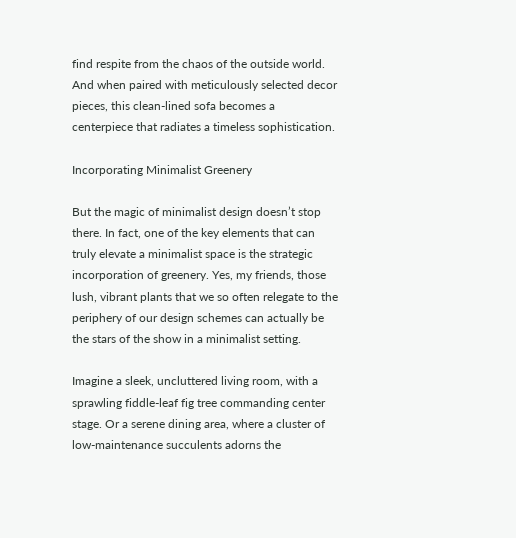find respite from the chaos of the outside world. And when paired with meticulously selected decor pieces, this clean-lined sofa becomes a centerpiece that radiates a timeless sophistication.

Incorporating Minimalist Greenery

But the magic of minimalist design doesn’t stop there. In fact, one of the key elements that can truly elevate a minimalist space is the strategic incorporation of greenery. Yes, my friends, those lush, vibrant plants that we so often relegate to the periphery of our design schemes can actually be the stars of the show in a minimalist setting.

Imagine a sleek, uncluttered living room, with a sprawling fiddle-leaf fig tree commanding center stage. Or a serene dining area, where a cluster of low-maintenance succulents adorns the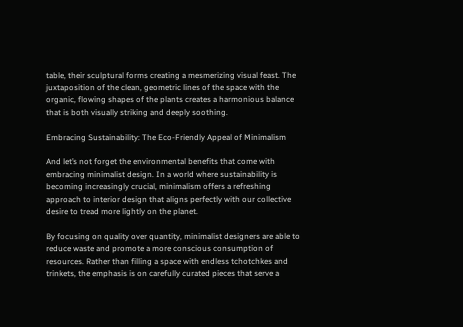table, their sculptural forms creating a mesmerizing visual feast. The juxtaposition of the clean, geometric lines of the space with the organic, flowing shapes of the plants creates a harmonious balance that is both visually striking and deeply soothing.

Embracing Sustainability: The Eco-Friendly Appeal of Minimalism

And let’s not forget the environmental benefits that come with embracing minimalist design. In a world where sustainability is becoming increasingly crucial, minimalism offers a refreshing approach to interior design that aligns perfectly with our collective desire to tread more lightly on the planet.

By focusing on quality over quantity, minimalist designers are able to reduce waste and promote a more conscious consumption of resources. Rather than filling a space with endless tchotchkes and trinkets, the emphasis is on carefully curated pieces that serve a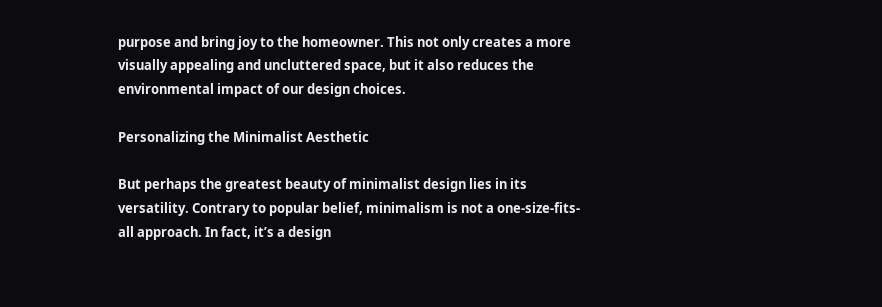purpose and bring joy to the homeowner. This not only creates a more visually appealing and uncluttered space, but it also reduces the environmental impact of our design choices.

Personalizing the Minimalist Aesthetic

But perhaps the greatest beauty of minimalist design lies in its versatility. Contrary to popular belief, minimalism is not a one-size-fits-all approach. In fact, it’s a design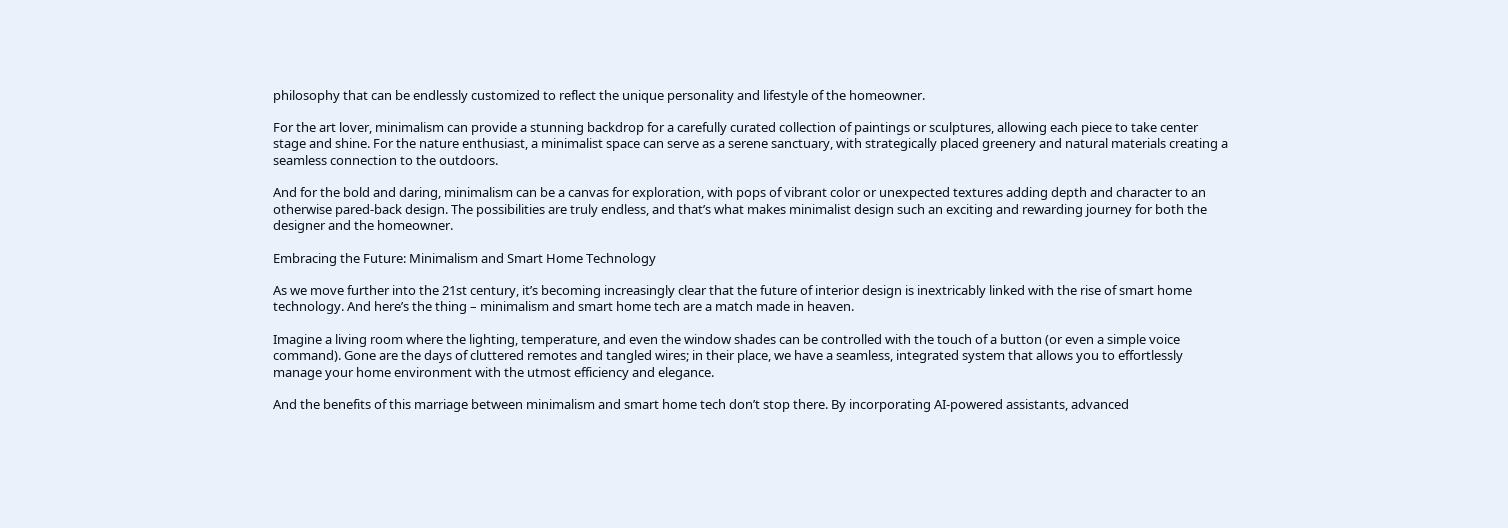philosophy that can be endlessly customized to reflect the unique personality and lifestyle of the homeowner.

For the art lover, minimalism can provide a stunning backdrop for a carefully curated collection of paintings or sculptures, allowing each piece to take center stage and shine. For the nature enthusiast, a minimalist space can serve as a serene sanctuary, with strategically placed greenery and natural materials creating a seamless connection to the outdoors.

And for the bold and daring, minimalism can be a canvas for exploration, with pops of vibrant color or unexpected textures adding depth and character to an otherwise pared-back design. The possibilities are truly endless, and that’s what makes minimalist design such an exciting and rewarding journey for both the designer and the homeowner.

Embracing the Future: Minimalism and Smart Home Technology

As we move further into the 21st century, it’s becoming increasingly clear that the future of interior design is inextricably linked with the rise of smart home technology. And here’s the thing – minimalism and smart home tech are a match made in heaven.

Imagine a living room where the lighting, temperature, and even the window shades can be controlled with the touch of a button (or even a simple voice command). Gone are the days of cluttered remotes and tangled wires; in their place, we have a seamless, integrated system that allows you to effortlessly manage your home environment with the utmost efficiency and elegance.

And the benefits of this marriage between minimalism and smart home tech don’t stop there. By incorporating AI-powered assistants, advanced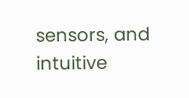sensors, and intuitive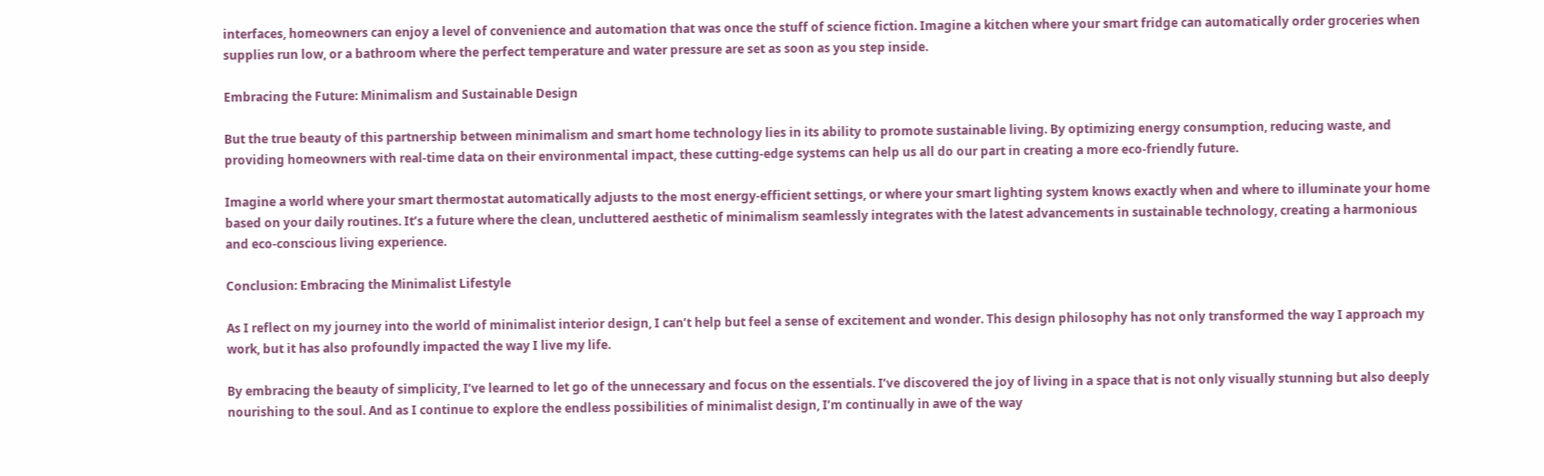interfaces, homeowners can enjoy a level of convenience and automation that was once the stuff of science fiction. Imagine a kitchen where your smart fridge can automatically order groceries when supplies run low, or a bathroom where the perfect temperature and water pressure are set as soon as you step inside.

Embracing the Future: Minimalism and Sustainable Design

But the true beauty of this partnership between minimalism and smart home technology lies in its ability to promote sustainable living. By optimizing energy consumption, reducing waste, and providing homeowners with real-time data on their environmental impact, these cutting-edge systems can help us all do our part in creating a more eco-friendly future.

Imagine a world where your smart thermostat automatically adjusts to the most energy-efficient settings, or where your smart lighting system knows exactly when and where to illuminate your home based on your daily routines. It’s a future where the clean, uncluttered aesthetic of minimalism seamlessly integrates with the latest advancements in sustainable technology, creating a harmonious and eco-conscious living experience.

Conclusion: Embracing the Minimalist Lifestyle

As I reflect on my journey into the world of minimalist interior design, I can’t help but feel a sense of excitement and wonder. This design philosophy has not only transformed the way I approach my work, but it has also profoundly impacted the way I live my life.

By embracing the beauty of simplicity, I’ve learned to let go of the unnecessary and focus on the essentials. I’ve discovered the joy of living in a space that is not only visually stunning but also deeply nourishing to the soul. And as I continue to explore the endless possibilities of minimalist design, I’m continually in awe of the way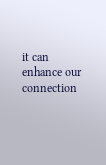it can enhance our connection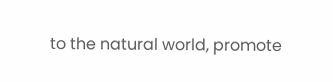to the natural world, promote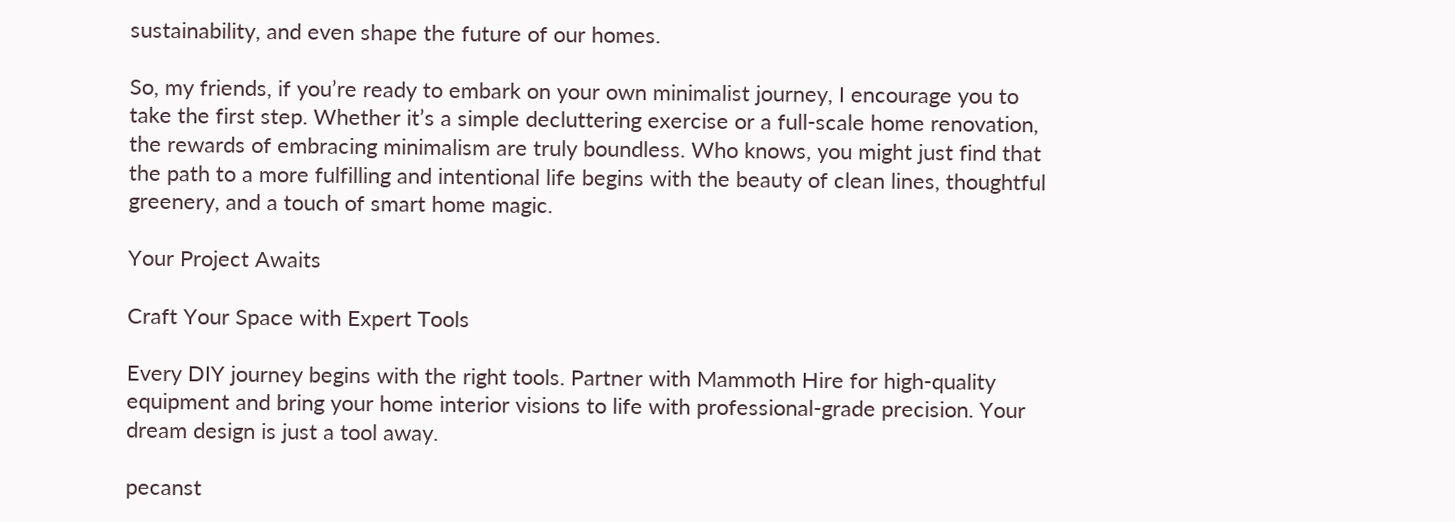sustainability, and even shape the future of our homes.

So, my friends, if you’re ready to embark on your own minimalist journey, I encourage you to take the first step. Whether it’s a simple decluttering exercise or a full-scale home renovation, the rewards of embracing minimalism are truly boundless. Who knows, you might just find that the path to a more fulfilling and intentional life begins with the beauty of clean lines, thoughtful greenery, and a touch of smart home magic.

Your Project Awaits

Craft Your Space with Expert Tools

Every DIY journey begins with the right tools. Partner with Mammoth Hire for high-quality equipment and bring your home interior visions to life with professional-grade precision. Your dream design is just a tool away.

pecanst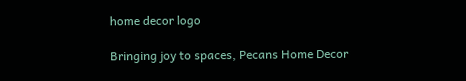home decor logo

Bringing joy to spaces, Pecans Home Decor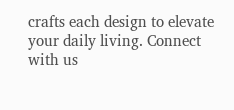crafts each design to elevate your daily living. Connect with us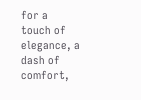for a touch of elegance, a dash of comfort,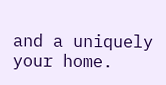and a uniquely your home.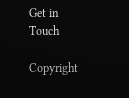Get in Touch

Copyright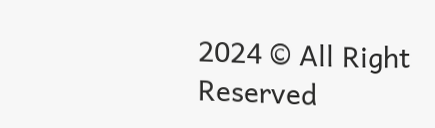2024 © All Right Reserved